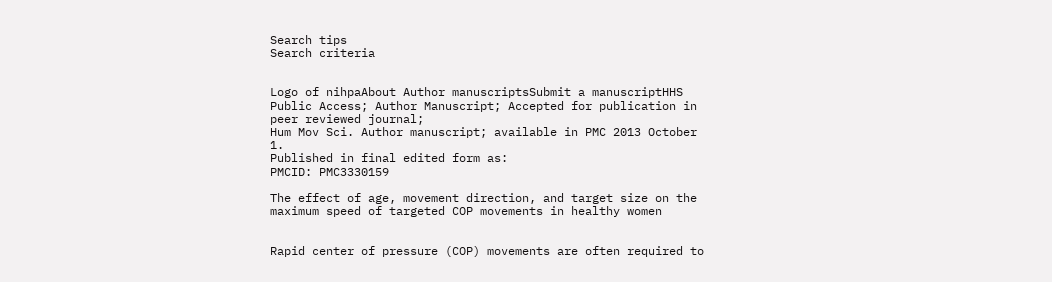Search tips
Search criteria


Logo of nihpaAbout Author manuscriptsSubmit a manuscriptHHS Public Access; Author Manuscript; Accepted for publication in peer reviewed journal;
Hum Mov Sci. Author manuscript; available in PMC 2013 October 1.
Published in final edited form as:
PMCID: PMC3330159

The effect of age, movement direction, and target size on the maximum speed of targeted COP movements in healthy women


Rapid center of pressure (COP) movements are often required to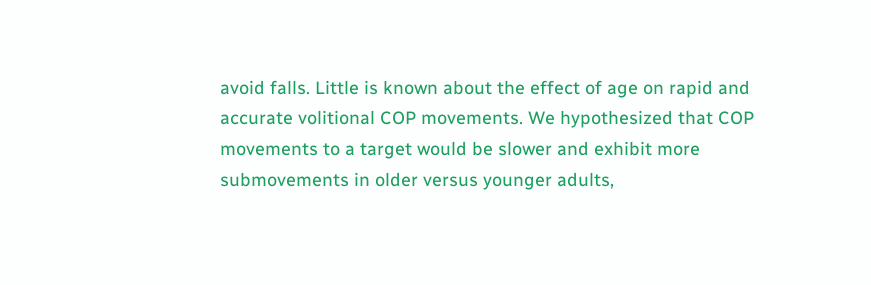avoid falls. Little is known about the effect of age on rapid and accurate volitional COP movements. We hypothesized that COP movements to a target would be slower and exhibit more submovements in older versus younger adults,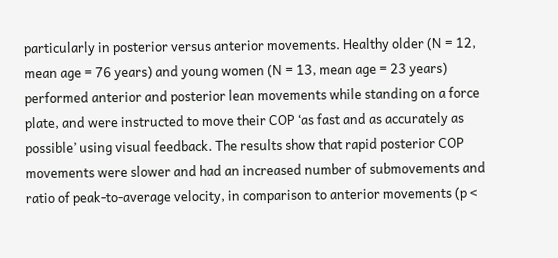particularly in posterior versus anterior movements. Healthy older (N = 12, mean age = 76 years) and young women (N = 13, mean age = 23 years) performed anterior and posterior lean movements while standing on a force plate, and were instructed to move their COP ‘as fast and as accurately as possible’ using visual feedback. The results show that rapid posterior COP movements were slower and had an increased number of submovements and ratio of peak-to-average velocity, in comparison to anterior movements (p <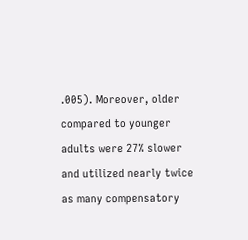.005). Moreover, older compared to younger adults were 27% slower and utilized nearly twice as many compensatory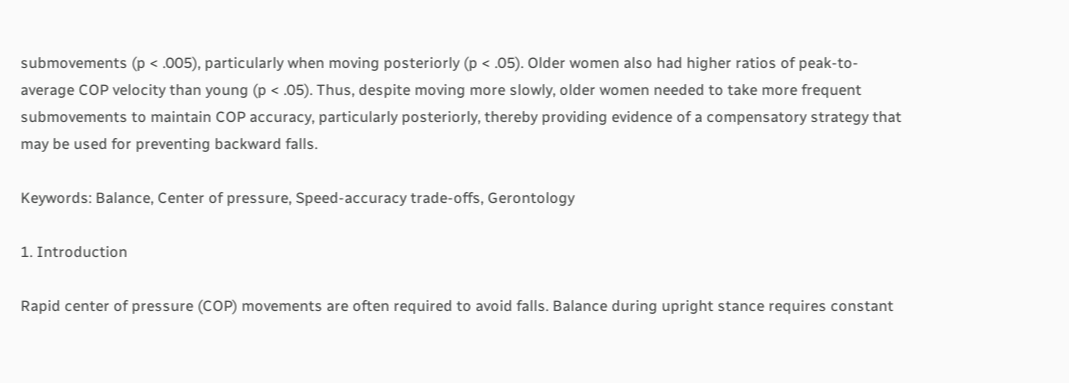submovements (p < .005), particularly when moving posteriorly (p < .05). Older women also had higher ratios of peak-to-average COP velocity than young (p < .05). Thus, despite moving more slowly, older women needed to take more frequent submovements to maintain COP accuracy, particularly posteriorly, thereby providing evidence of a compensatory strategy that may be used for preventing backward falls.

Keywords: Balance, Center of pressure, Speed-accuracy trade-offs, Gerontology

1. Introduction

Rapid center of pressure (COP) movements are often required to avoid falls. Balance during upright stance requires constant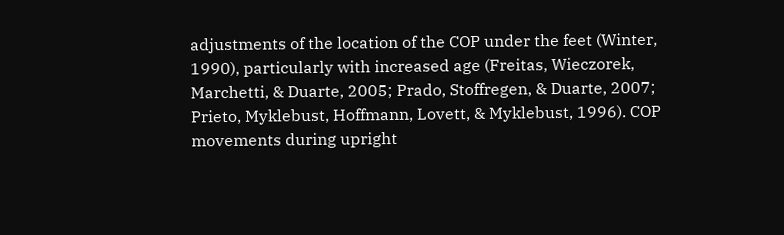adjustments of the location of the COP under the feet (Winter, 1990), particularly with increased age (Freitas, Wieczorek, Marchetti, & Duarte, 2005; Prado, Stoffregen, & Duarte, 2007; Prieto, Myklebust, Hoffmann, Lovett, & Myklebust, 1996). COP movements during upright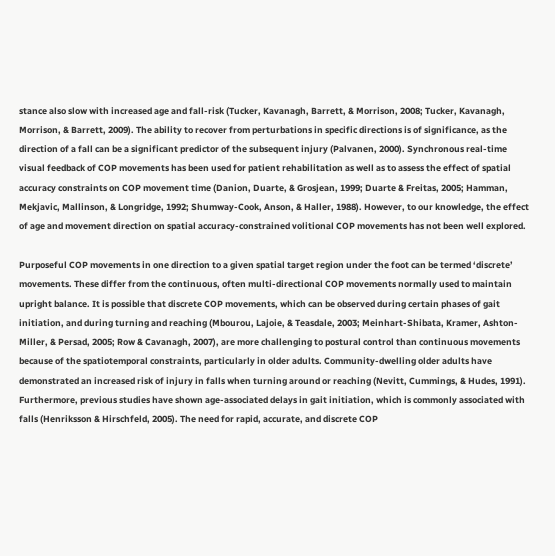stance also slow with increased age and fall-risk (Tucker, Kavanagh, Barrett, & Morrison, 2008; Tucker, Kavanagh, Morrison, & Barrett, 2009). The ability to recover from perturbations in specific directions is of significance, as the direction of a fall can be a significant predictor of the subsequent injury (Palvanen, 2000). Synchronous real-time visual feedback of COP movements has been used for patient rehabilitation as well as to assess the effect of spatial accuracy constraints on COP movement time (Danion, Duarte, & Grosjean, 1999; Duarte & Freitas, 2005; Hamman, Mekjavic, Mallinson, & Longridge, 1992; Shumway-Cook, Anson, & Haller, 1988). However, to our knowledge, the effect of age and movement direction on spatial accuracy-constrained volitional COP movements has not been well explored.

Purposeful COP movements in one direction to a given spatial target region under the foot can be termed ‘discrete’ movements. These differ from the continuous, often multi-directional COP movements normally used to maintain upright balance. It is possible that discrete COP movements, which can be observed during certain phases of gait initiation, and during turning and reaching (Mbourou, Lajoie, & Teasdale, 2003; Meinhart-Shibata, Kramer, Ashton-Miller, & Persad, 2005; Row & Cavanagh, 2007), are more challenging to postural control than continuous movements because of the spatiotemporal constraints, particularly in older adults. Community-dwelling older adults have demonstrated an increased risk of injury in falls when turning around or reaching (Nevitt, Cummings, & Hudes, 1991). Furthermore, previous studies have shown age-associated delays in gait initiation, which is commonly associated with falls (Henriksson & Hirschfeld, 2005). The need for rapid, accurate, and discrete COP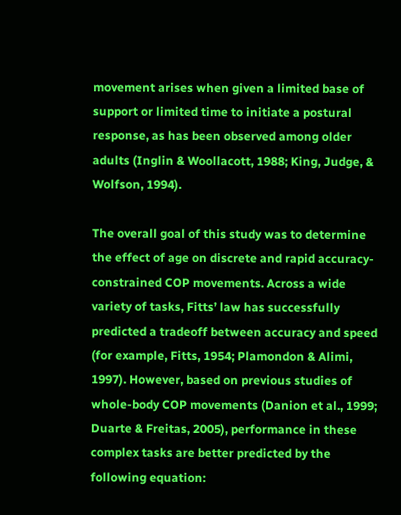movement arises when given a limited base of support or limited time to initiate a postural response, as has been observed among older adults (Inglin & Woollacott, 1988; King, Judge, & Wolfson, 1994).

The overall goal of this study was to determine the effect of age on discrete and rapid accuracy-constrained COP movements. Across a wide variety of tasks, Fitts’ law has successfully predicted a tradeoff between accuracy and speed (for example, Fitts, 1954; Plamondon & Alimi, 1997). However, based on previous studies of whole-body COP movements (Danion et al., 1999; Duarte & Freitas, 2005), performance in these complex tasks are better predicted by the following equation: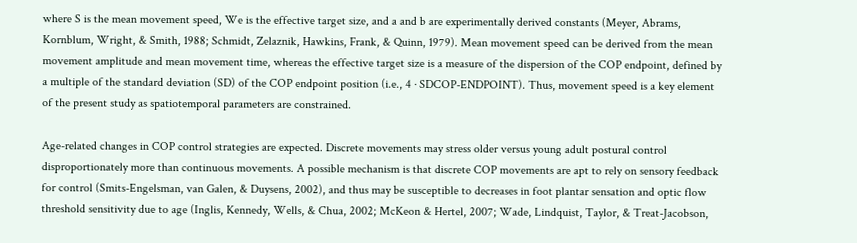where S is the mean movement speed, We is the effective target size, and a and b are experimentally derived constants (Meyer, Abrams, Kornblum, Wright, & Smith, 1988; Schmidt, Zelaznik, Hawkins, Frank, & Quinn, 1979). Mean movement speed can be derived from the mean movement amplitude and mean movement time, whereas the effective target size is a measure of the dispersion of the COP endpoint, defined by a multiple of the standard deviation (SD) of the COP endpoint position (i.e., 4 · SDCOP-ENDPOINT). Thus, movement speed is a key element of the present study as spatiotemporal parameters are constrained.

Age-related changes in COP control strategies are expected. Discrete movements may stress older versus young adult postural control disproportionately more than continuous movements. A possible mechanism is that discrete COP movements are apt to rely on sensory feedback for control (Smits-Engelsman, van Galen, & Duysens, 2002), and thus may be susceptible to decreases in foot plantar sensation and optic flow threshold sensitivity due to age (Inglis, Kennedy, Wells, & Chua, 2002; McKeon & Hertel, 2007; Wade, Lindquist, Taylor, & Treat-Jacobson,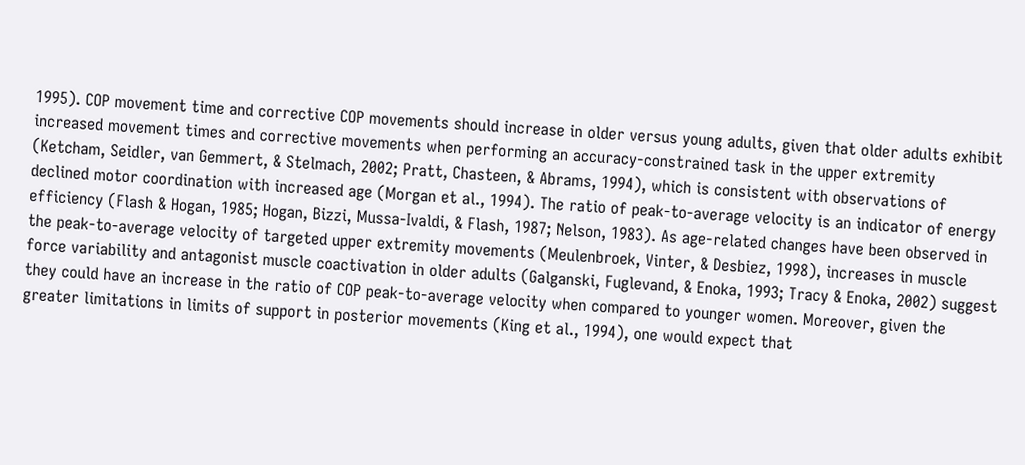1995). COP movement time and corrective COP movements should increase in older versus young adults, given that older adults exhibit increased movement times and corrective movements when performing an accuracy-constrained task in the upper extremity (Ketcham, Seidler, van Gemmert, & Stelmach, 2002; Pratt, Chasteen, & Abrams, 1994), which is consistent with observations of declined motor coordination with increased age (Morgan et al., 1994). The ratio of peak-to-average velocity is an indicator of energy efficiency (Flash & Hogan, 1985; Hogan, Bizzi, Mussa-Ivaldi, & Flash, 1987; Nelson, 1983). As age-related changes have been observed in the peak-to-average velocity of targeted upper extremity movements (Meulenbroek, Vinter, & Desbiez, 1998), increases in muscle force variability and antagonist muscle coactivation in older adults (Galganski, Fuglevand, & Enoka, 1993; Tracy & Enoka, 2002) suggest they could have an increase in the ratio of COP peak-to-average velocity when compared to younger women. Moreover, given the greater limitations in limits of support in posterior movements (King et al., 1994), one would expect that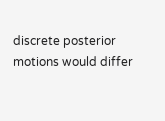discrete posterior motions would differ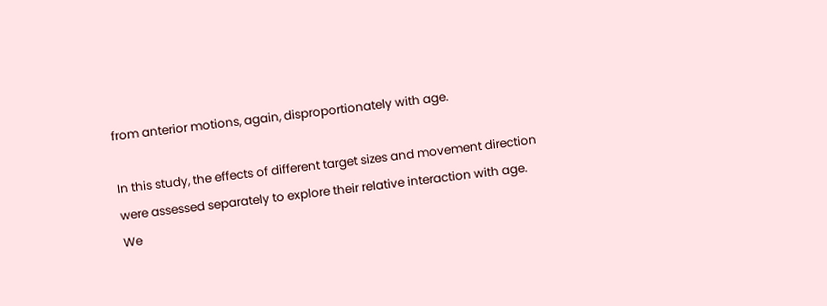from anterior motions, again, disproportionately with age.

In this study, the effects of different target sizes and movement direction were assessed separately to explore their relative interaction with age. We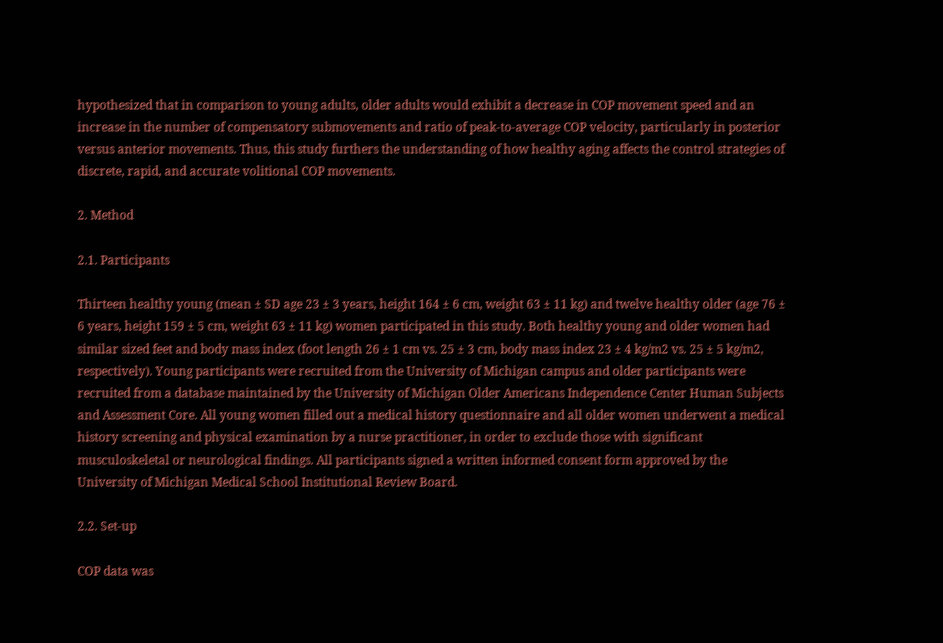hypothesized that in comparison to young adults, older adults would exhibit a decrease in COP movement speed and an increase in the number of compensatory submovements and ratio of peak-to-average COP velocity, particularly in posterior versus anterior movements. Thus, this study furthers the understanding of how healthy aging affects the control strategies of discrete, rapid, and accurate volitional COP movements.

2. Method

2.1. Participants

Thirteen healthy young (mean ± SD age 23 ± 3 years, height 164 ± 6 cm, weight 63 ± 11 kg) and twelve healthy older (age 76 ± 6 years, height 159 ± 5 cm, weight 63 ± 11 kg) women participated in this study. Both healthy young and older women had similar sized feet and body mass index (foot length 26 ± 1 cm vs. 25 ± 3 cm, body mass index 23 ± 4 kg/m2 vs. 25 ± 5 kg/m2, respectively). Young participants were recruited from the University of Michigan campus and older participants were recruited from a database maintained by the University of Michigan Older Americans Independence Center Human Subjects and Assessment Core. All young women filled out a medical history questionnaire and all older women underwent a medical history screening and physical examination by a nurse practitioner, in order to exclude those with significant musculoskeletal or neurological findings. All participants signed a written informed consent form approved by the University of Michigan Medical School Institutional Review Board.

2.2. Set-up

COP data was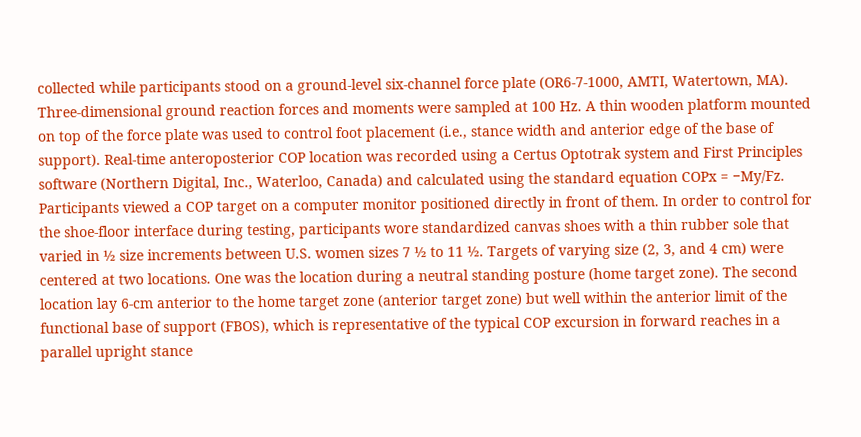collected while participants stood on a ground-level six-channel force plate (OR6-7-1000, AMTI, Watertown, MA). Three-dimensional ground reaction forces and moments were sampled at 100 Hz. A thin wooden platform mounted on top of the force plate was used to control foot placement (i.e., stance width and anterior edge of the base of support). Real-time anteroposterior COP location was recorded using a Certus Optotrak system and First Principles software (Northern Digital, Inc., Waterloo, Canada) and calculated using the standard equation COPx = −My/Fz. Participants viewed a COP target on a computer monitor positioned directly in front of them. In order to control for the shoe-floor interface during testing, participants wore standardized canvas shoes with a thin rubber sole that varied in ½ size increments between U.S. women sizes 7 ½ to 11 ½. Targets of varying size (2, 3, and 4 cm) were centered at two locations. One was the location during a neutral standing posture (home target zone). The second location lay 6-cm anterior to the home target zone (anterior target zone) but well within the anterior limit of the functional base of support (FBOS), which is representative of the typical COP excursion in forward reaches in a parallel upright stance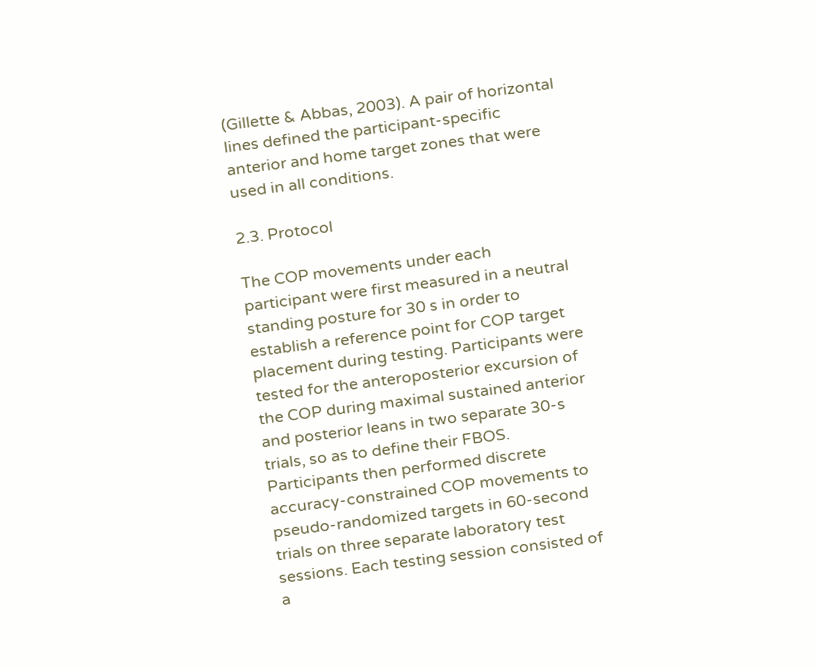(Gillette & Abbas, 2003). A pair of horizontal lines defined the participant-specific anterior and home target zones that were used in all conditions.

2.3. Protocol

The COP movements under each participant were first measured in a neutral standing posture for 30 s in order to establish a reference point for COP target placement during testing. Participants were tested for the anteroposterior excursion of the COP during maximal sustained anterior and posterior leans in two separate 30-s trials, so as to define their FBOS. Participants then performed discrete accuracy-constrained COP movements to pseudo-randomized targets in 60-second trials on three separate laboratory test sessions. Each testing session consisted of a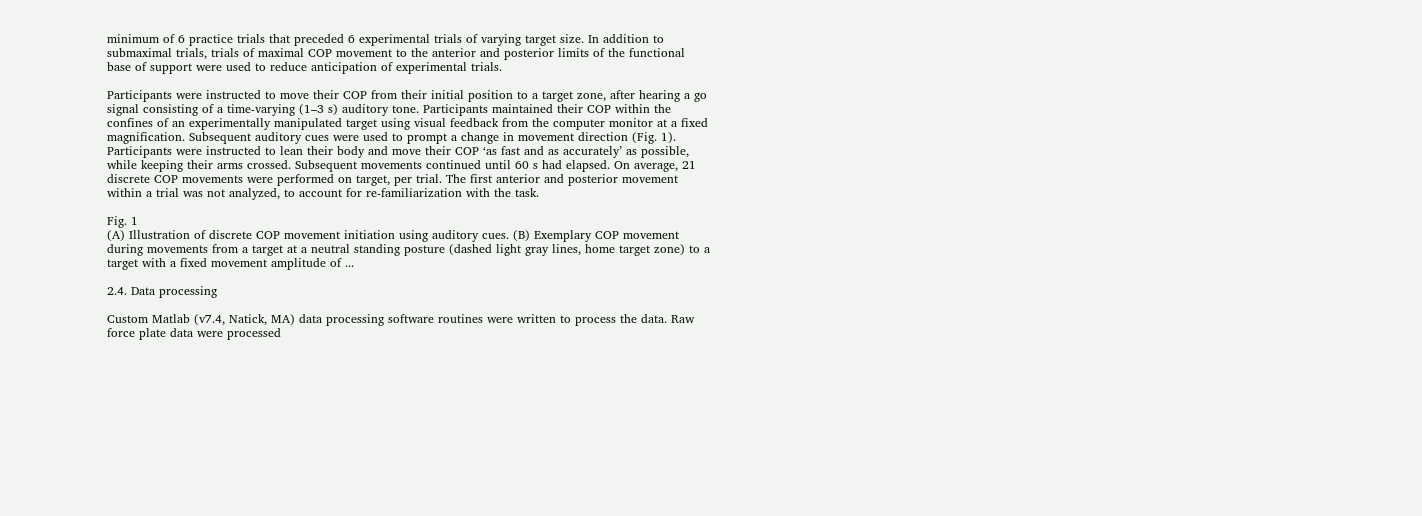minimum of 6 practice trials that preceded 6 experimental trials of varying target size. In addition to submaximal trials, trials of maximal COP movement to the anterior and posterior limits of the functional base of support were used to reduce anticipation of experimental trials.

Participants were instructed to move their COP from their initial position to a target zone, after hearing a go signal consisting of a time-varying (1–3 s) auditory tone. Participants maintained their COP within the confines of an experimentally manipulated target using visual feedback from the computer monitor at a fixed magnification. Subsequent auditory cues were used to prompt a change in movement direction (Fig. 1). Participants were instructed to lean their body and move their COP ‘as fast and as accurately’ as possible, while keeping their arms crossed. Subsequent movements continued until 60 s had elapsed. On average, 21 discrete COP movements were performed on target, per trial. The first anterior and posterior movement within a trial was not analyzed, to account for re-familiarization with the task.

Fig. 1
(A) Illustration of discrete COP movement initiation using auditory cues. (B) Exemplary COP movement during movements from a target at a neutral standing posture (dashed light gray lines, home target zone) to a target with a fixed movement amplitude of ...

2.4. Data processing

Custom Matlab (v7.4, Natick, MA) data processing software routines were written to process the data. Raw force plate data were processed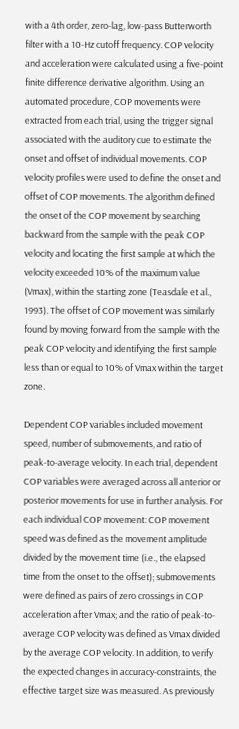with a 4th order, zero-lag, low-pass Butterworth filter with a 10-Hz cutoff frequency. COP velocity and acceleration were calculated using a five-point finite difference derivative algorithm. Using an automated procedure, COP movements were extracted from each trial, using the trigger signal associated with the auditory cue to estimate the onset and offset of individual movements. COP velocity profiles were used to define the onset and offset of COP movements. The algorithm defined the onset of the COP movement by searching backward from the sample with the peak COP velocity and locating the first sample at which the velocity exceeded 10% of the maximum value (Vmax), within the starting zone (Teasdale et al., 1993). The offset of COP movement was similarly found by moving forward from the sample with the peak COP velocity and identifying the first sample less than or equal to 10% of Vmax within the target zone.

Dependent COP variables included movement speed, number of submovements, and ratio of peak-to-average velocity. In each trial, dependent COP variables were averaged across all anterior or posterior movements for use in further analysis. For each individual COP movement: COP movement speed was defined as the movement amplitude divided by the movement time (i.e., the elapsed time from the onset to the offset); submovements were defined as pairs of zero crossings in COP acceleration after Vmax; and the ratio of peak-to-average COP velocity was defined as Vmax divided by the average COP velocity. In addition, to verify the expected changes in accuracy-constraints, the effective target size was measured. As previously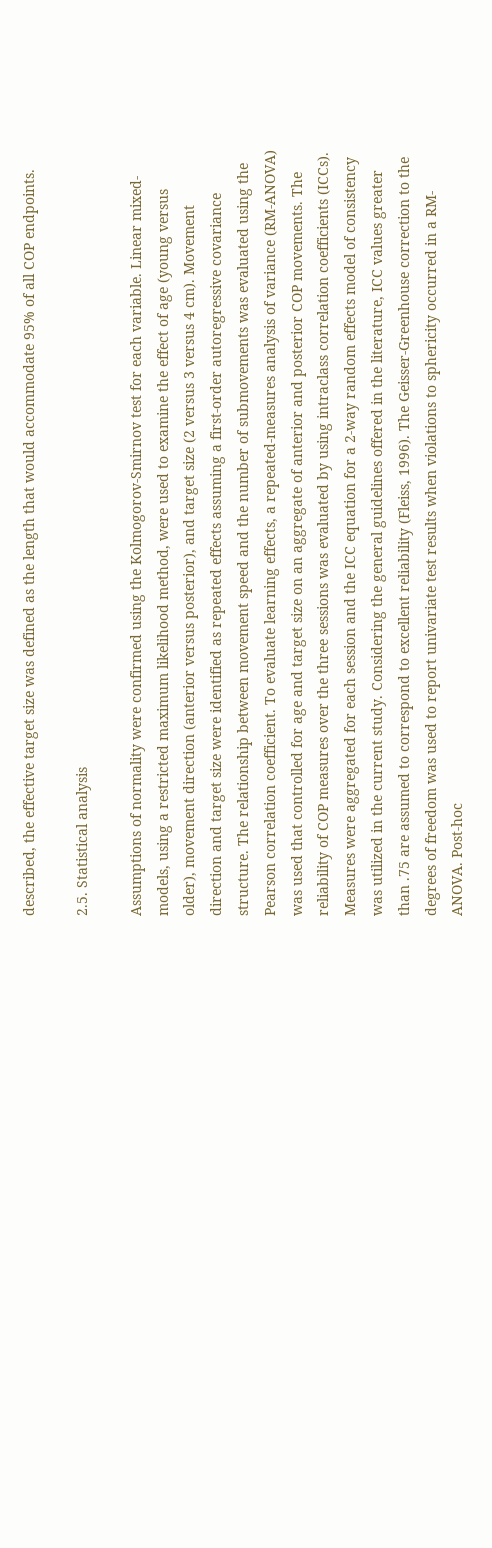described, the effective target size was defined as the length that would accommodate 95% of all COP endpoints.

2.5. Statistical analysis

Assumptions of normality were confirmed using the Kolmogorov-Smirnov test for each variable. Linear mixed-models, using a restricted maximum likelihood method, were used to examine the effect of age (young versus older), movement direction (anterior versus posterior), and target size (2 versus 3 versus 4 cm). Movement direction and target size were identified as repeated effects assuming a first-order autoregressive covariance structure. The relationship between movement speed and the number of submovements was evaluated using the Pearson correlation coefficient. To evaluate learning effects, a repeated-measures analysis of variance (RM-ANOVA) was used that controlled for age and target size on an aggregate of anterior and posterior COP movements. The reliability of COP measures over the three sessions was evaluated by using intraclass correlation coefficients (ICCs). Measures were aggregated for each session and the ICC equation for a 2-way random effects model of consistency was utilized in the current study. Considering the general guidelines offered in the literature, ICC values greater than .75 are assumed to correspond to excellent reliability (Fleiss, 1996). The Geisser-Greenhouse correction to the degrees of freedom was used to report univariate test results when violations to sphericity occurred in a RM-ANOVA. Post-hoc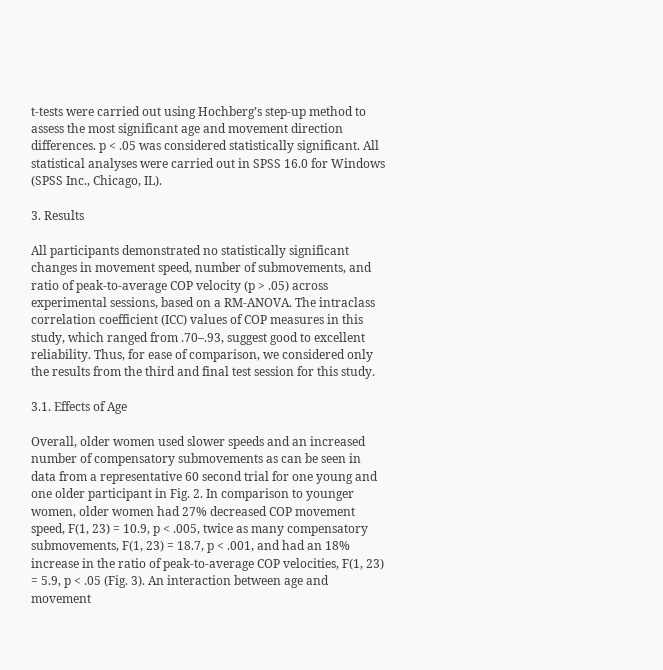t-tests were carried out using Hochberg’s step-up method to assess the most significant age and movement direction differences. p < .05 was considered statistically significant. All statistical analyses were carried out in SPSS 16.0 for Windows (SPSS Inc., Chicago, IL).

3. Results

All participants demonstrated no statistically significant changes in movement speed, number of submovements, and ratio of peak-to-average COP velocity (p > .05) across experimental sessions, based on a RM-ANOVA. The intraclass correlation coefficient (ICC) values of COP measures in this study, which ranged from .70–.93, suggest good to excellent reliability. Thus, for ease of comparison, we considered only the results from the third and final test session for this study.

3.1. Effects of Age

Overall, older women used slower speeds and an increased number of compensatory submovements as can be seen in data from a representative 60 second trial for one young and one older participant in Fig. 2. In comparison to younger women, older women had 27% decreased COP movement speed, F(1, 23) = 10.9, p < .005, twice as many compensatory submovements, F(1, 23) = 18.7, p < .001, and had an 18% increase in the ratio of peak-to-average COP velocities, F(1, 23) = 5.9, p < .05 (Fig. 3). An interaction between age and movement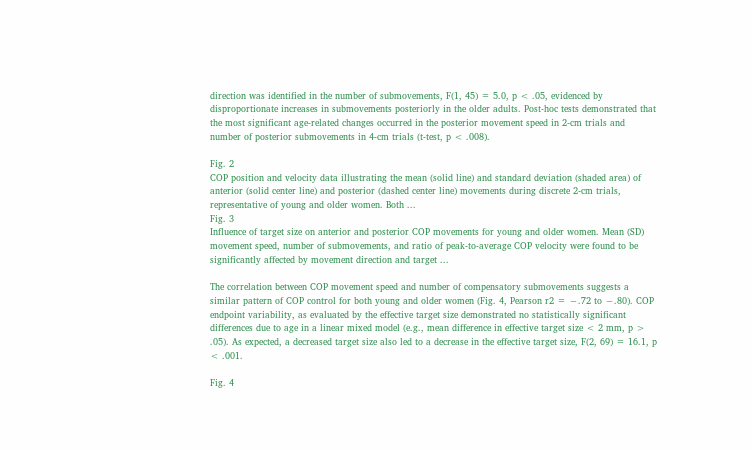direction was identified in the number of submovements, F(1, 45) = 5.0, p < .05, evidenced by disproportionate increases in submovements posteriorly in the older adults. Post-hoc tests demonstrated that the most significant age-related changes occurred in the posterior movement speed in 2-cm trials and number of posterior submovements in 4-cm trials (t-test, p < .008).

Fig. 2
COP position and velocity data illustrating the mean (solid line) and standard deviation (shaded area) of anterior (solid center line) and posterior (dashed center line) movements during discrete 2-cm trials, representative of young and older women. Both ...
Fig. 3
Influence of target size on anterior and posterior COP movements for young and older women. Mean (SD) movement speed, number of submovements, and ratio of peak-to-average COP velocity were found to be significantly affected by movement direction and target ...

The correlation between COP movement speed and number of compensatory submovements suggests a similar pattern of COP control for both young and older women (Fig. 4, Pearson r2 = −.72 to −.80). COP endpoint variability, as evaluated by the effective target size demonstrated no statistically significant differences due to age in a linear mixed model (e.g., mean difference in effective target size < 2 mm, p > .05). As expected, a decreased target size also led to a decrease in the effective target size, F(2, 69) = 16.1, p < .001.

Fig. 4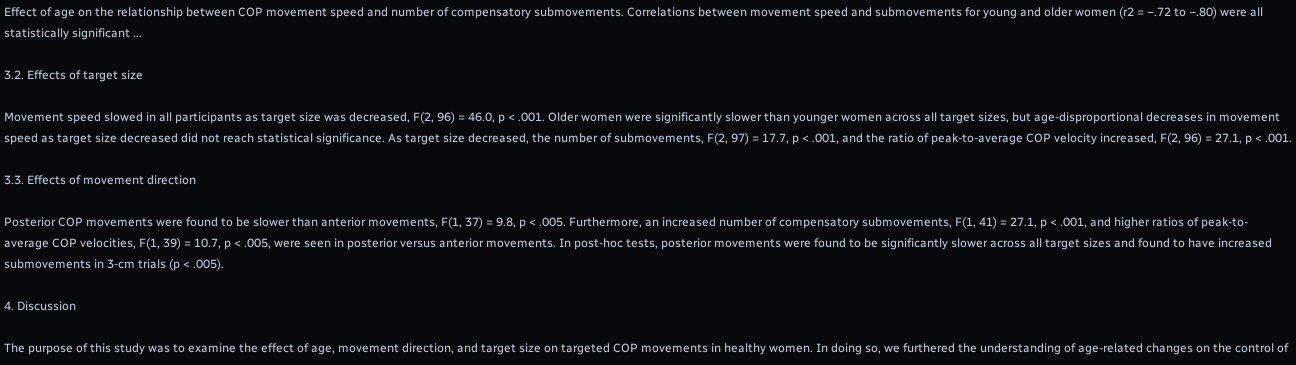Effect of age on the relationship between COP movement speed and number of compensatory submovements. Correlations between movement speed and submovements for young and older women (r2 = −.72 to −.80) were all statistically significant ...

3.2. Effects of target size

Movement speed slowed in all participants as target size was decreased, F(2, 96) = 46.0, p < .001. Older women were significantly slower than younger women across all target sizes, but age-disproportional decreases in movement speed as target size decreased did not reach statistical significance. As target size decreased, the number of submovements, F(2, 97) = 17.7, p < .001, and the ratio of peak-to-average COP velocity increased, F(2, 96) = 27.1, p < .001.

3.3. Effects of movement direction

Posterior COP movements were found to be slower than anterior movements, F(1, 37) = 9.8, p < .005. Furthermore, an increased number of compensatory submovements, F(1, 41) = 27.1, p < .001, and higher ratios of peak-to-average COP velocities, F(1, 39) = 10.7, p < .005, were seen in posterior versus anterior movements. In post-hoc tests, posterior movements were found to be significantly slower across all target sizes and found to have increased submovements in 3-cm trials (p < .005).

4. Discussion

The purpose of this study was to examine the effect of age, movement direction, and target size on targeted COP movements in healthy women. In doing so, we furthered the understanding of age-related changes on the control of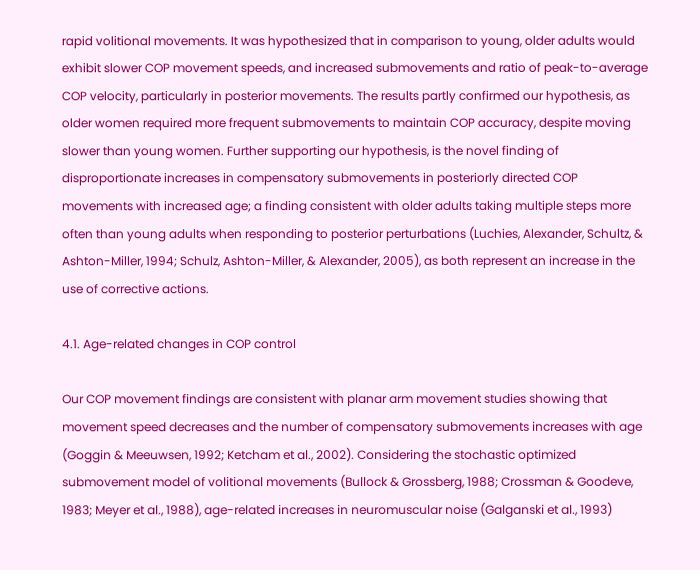rapid volitional movements. It was hypothesized that in comparison to young, older adults would exhibit slower COP movement speeds, and increased submovements and ratio of peak-to-average COP velocity, particularly in posterior movements. The results partly confirmed our hypothesis, as older women required more frequent submovements to maintain COP accuracy, despite moving slower than young women. Further supporting our hypothesis, is the novel finding of disproportionate increases in compensatory submovements in posteriorly directed COP movements with increased age; a finding consistent with older adults taking multiple steps more often than young adults when responding to posterior perturbations (Luchies, Alexander, Schultz, & Ashton-Miller, 1994; Schulz, Ashton-Miller, & Alexander, 2005), as both represent an increase in the use of corrective actions.

4.1. Age-related changes in COP control

Our COP movement findings are consistent with planar arm movement studies showing that movement speed decreases and the number of compensatory submovements increases with age (Goggin & Meeuwsen, 1992; Ketcham et al., 2002). Considering the stochastic optimized submovement model of volitional movements (Bullock & Grossberg, 1988; Crossman & Goodeve, 1983; Meyer et al., 1988), age-related increases in neuromuscular noise (Galganski et al., 1993)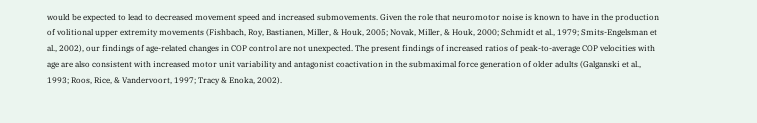would be expected to lead to decreased movement speed and increased submovements. Given the role that neuromotor noise is known to have in the production of volitional upper extremity movements (Fishbach, Roy, Bastianen, Miller, & Houk, 2005; Novak, Miller, & Houk, 2000; Schmidt et al., 1979; Smits-Engelsman et al., 2002), our findings of age-related changes in COP control are not unexpected. The present findings of increased ratios of peak-to-average COP velocities with age are also consistent with increased motor unit variability and antagonist coactivation in the submaximal force generation of older adults (Galganski et al., 1993; Roos, Rice, & Vandervoort, 1997; Tracy & Enoka, 2002).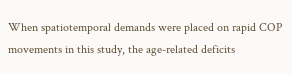When spatiotemporal demands were placed on rapid COP movements in this study, the age-related deficits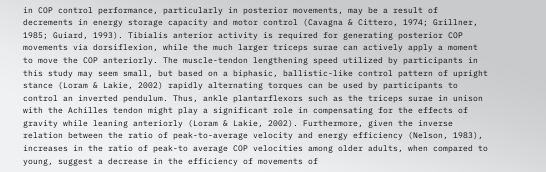in COP control performance, particularly in posterior movements, may be a result of decrements in energy storage capacity and motor control (Cavagna & Cittero, 1974; Grillner, 1985; Guiard, 1993). Tibialis anterior activity is required for generating posterior COP movements via dorsiflexion, while the much larger triceps surae can actively apply a moment to move the COP anteriorly. The muscle-tendon lengthening speed utilized by participants in this study may seem small, but based on a biphasic, ballistic-like control pattern of upright stance (Loram & Lakie, 2002) rapidly alternating torques can be used by participants to control an inverted pendulum. Thus, ankle plantarflexors such as the triceps surae in unison with the Achilles tendon might play a significant role in compensating for the effects of gravity while leaning anteriorly (Loram & Lakie, 2002). Furthermore, given the inverse relation between the ratio of peak-to-average velocity and energy efficiency (Nelson, 1983), increases in the ratio of peak-to average COP velocities among older adults, when compared to young, suggest a decrease in the efficiency of movements of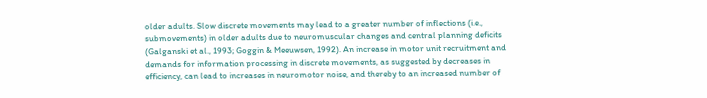older adults. Slow discrete movements may lead to a greater number of inflections (i.e., submovements) in older adults due to neuromuscular changes and central planning deficits (Galganski et al., 1993; Goggin & Meeuwsen, 1992). An increase in motor unit recruitment and demands for information processing in discrete movements, as suggested by decreases in efficiency, can lead to increases in neuromotor noise, and thereby to an increased number of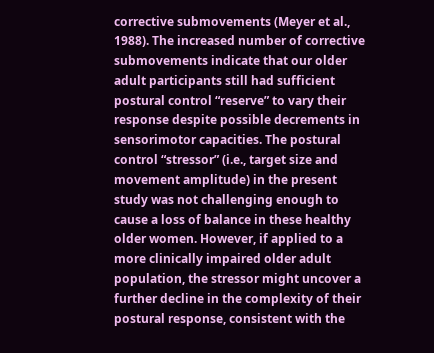corrective submovements (Meyer et al., 1988). The increased number of corrective submovements indicate that our older adult participants still had sufficient postural control “reserve” to vary their response despite possible decrements in sensorimotor capacities. The postural control “stressor” (i.e., target size and movement amplitude) in the present study was not challenging enough to cause a loss of balance in these healthy older women. However, if applied to a more clinically impaired older adult population, the stressor might uncover a further decline in the complexity of their postural response, consistent with the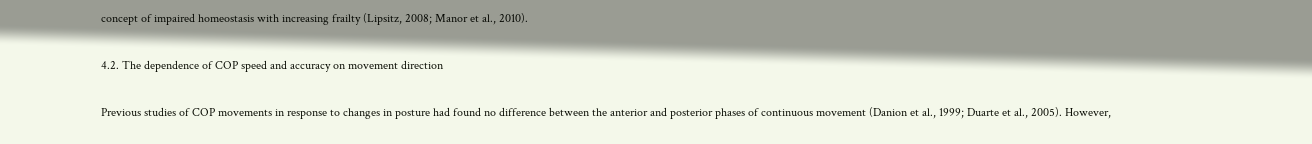concept of impaired homeostasis with increasing frailty (Lipsitz, 2008; Manor et al., 2010).

4.2. The dependence of COP speed and accuracy on movement direction

Previous studies of COP movements in response to changes in posture had found no difference between the anterior and posterior phases of continuous movement (Danion et al., 1999; Duarte et al., 2005). However,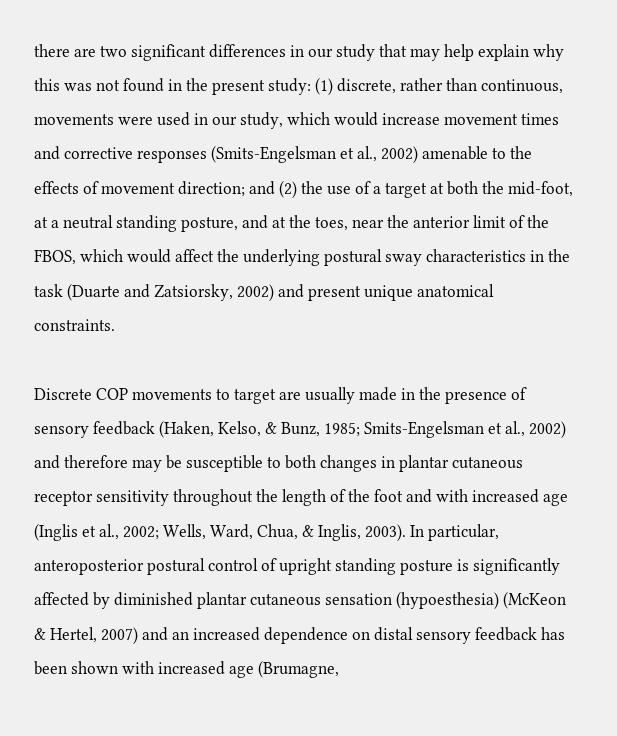there are two significant differences in our study that may help explain why this was not found in the present study: (1) discrete, rather than continuous, movements were used in our study, which would increase movement times and corrective responses (Smits-Engelsman et al., 2002) amenable to the effects of movement direction; and (2) the use of a target at both the mid-foot, at a neutral standing posture, and at the toes, near the anterior limit of the FBOS, which would affect the underlying postural sway characteristics in the task (Duarte and Zatsiorsky, 2002) and present unique anatomical constraints.

Discrete COP movements to target are usually made in the presence of sensory feedback (Haken, Kelso, & Bunz, 1985; Smits-Engelsman et al., 2002) and therefore may be susceptible to both changes in plantar cutaneous receptor sensitivity throughout the length of the foot and with increased age (Inglis et al., 2002; Wells, Ward, Chua, & Inglis, 2003). In particular, anteroposterior postural control of upright standing posture is significantly affected by diminished plantar cutaneous sensation (hypoesthesia) (McKeon & Hertel, 2007) and an increased dependence on distal sensory feedback has been shown with increased age (Brumagne,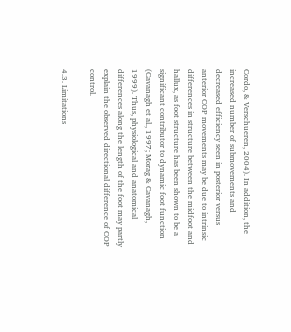Cordo, & Verschueren, 2004). In addition, the increased number of submovements and decreased efficiency seen in posterior versus anterior COP movements may be due to intrinsic differences in structure between the midfoot and hallux, as foot structure has been shown to be a significant contributor to dynamic foot function (Cavanagh et al., 1997; Morag & Cavanagh, 1999). Thus, physiological and anatomical differences along the length of the foot may partly explain the observed directional difference of COP control.

4.3. Limitations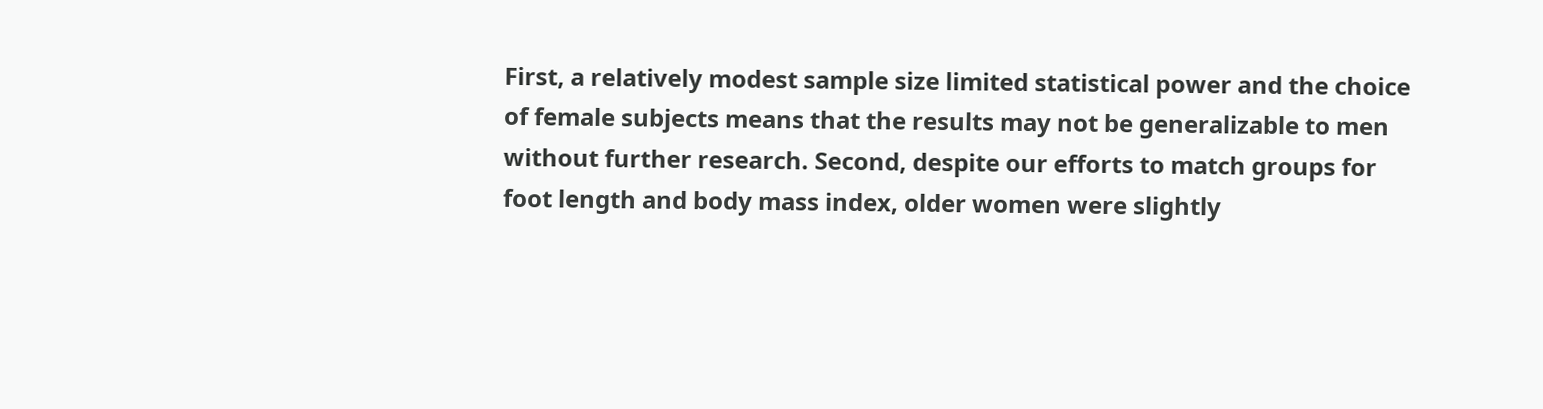First, a relatively modest sample size limited statistical power and the choice of female subjects means that the results may not be generalizable to men without further research. Second, despite our efforts to match groups for foot length and body mass index, older women were slightly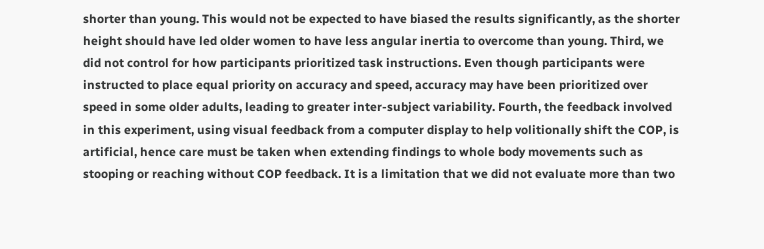shorter than young. This would not be expected to have biased the results significantly, as the shorter height should have led older women to have less angular inertia to overcome than young. Third, we did not control for how participants prioritized task instructions. Even though participants were instructed to place equal priority on accuracy and speed, accuracy may have been prioritized over speed in some older adults, leading to greater inter-subject variability. Fourth, the feedback involved in this experiment, using visual feedback from a computer display to help volitionally shift the COP, is artificial, hence care must be taken when extending findings to whole body movements such as stooping or reaching without COP feedback. It is a limitation that we did not evaluate more than two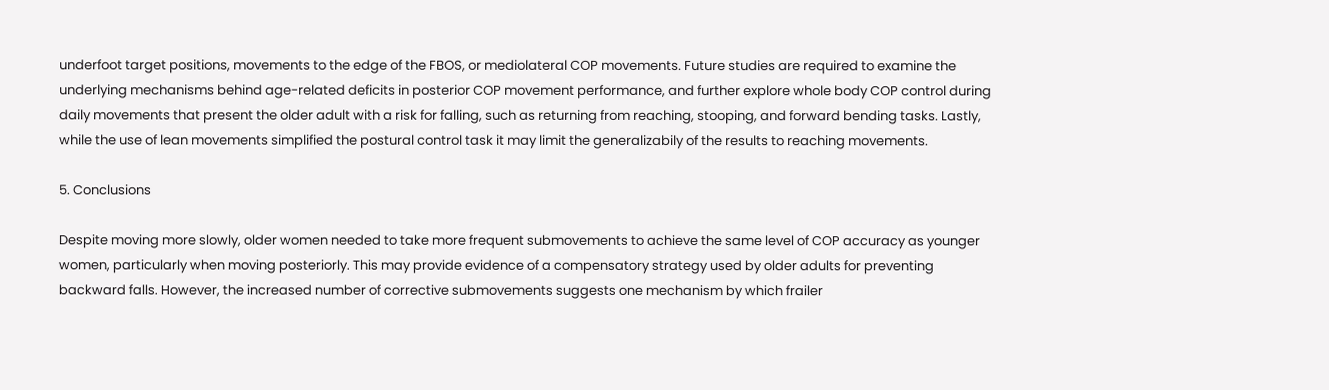underfoot target positions, movements to the edge of the FBOS, or mediolateral COP movements. Future studies are required to examine the underlying mechanisms behind age-related deficits in posterior COP movement performance, and further explore whole body COP control during daily movements that present the older adult with a risk for falling, such as returning from reaching, stooping, and forward bending tasks. Lastly, while the use of lean movements simplified the postural control task it may limit the generalizabily of the results to reaching movements.

5. Conclusions

Despite moving more slowly, older women needed to take more frequent submovements to achieve the same level of COP accuracy as younger women, particularly when moving posteriorly. This may provide evidence of a compensatory strategy used by older adults for preventing backward falls. However, the increased number of corrective submovements suggests one mechanism by which frailer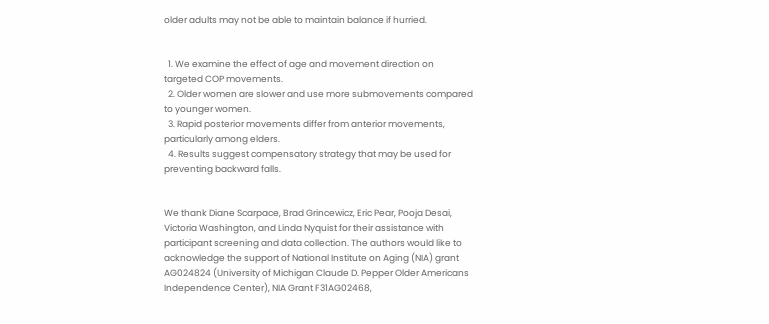older adults may not be able to maintain balance if hurried.


  1. We examine the effect of age and movement direction on targeted COP movements.
  2. Older women are slower and use more submovements compared to younger women.
  3. Rapid posterior movements differ from anterior movements, particularly among elders.
  4. Results suggest compensatory strategy that may be used for preventing backward falls.


We thank Diane Scarpace, Brad Grincewicz, Eric Pear, Pooja Desai, Victoria Washington, and Linda Nyquist for their assistance with participant screening and data collection. The authors would like to acknowledge the support of National Institute on Aging (NIA) grant AG024824 (University of Michigan Claude D. Pepper Older Americans Independence Center), NIA Grant F31AG02468,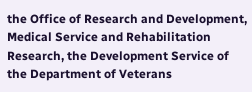the Office of Research and Development, Medical Service and Rehabilitation Research, the Development Service of the Department of Veterans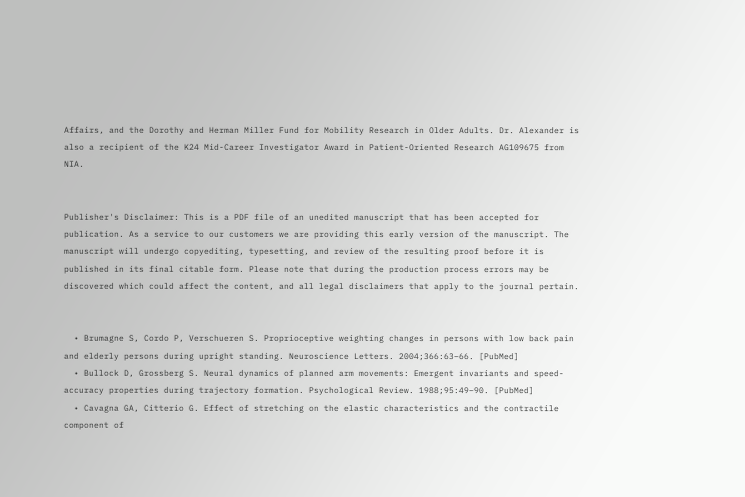Affairs, and the Dorothy and Herman Miller Fund for Mobility Research in Older Adults. Dr. Alexander is also a recipient of the K24 Mid-Career Investigator Award in Patient-Oriented Research AG109675 from NIA.


Publisher's Disclaimer: This is a PDF file of an unedited manuscript that has been accepted for publication. As a service to our customers we are providing this early version of the manuscript. The manuscript will undergo copyediting, typesetting, and review of the resulting proof before it is published in its final citable form. Please note that during the production process errors may be discovered which could affect the content, and all legal disclaimers that apply to the journal pertain.


  • Brumagne S, Cordo P, Verschueren S. Proprioceptive weighting changes in persons with low back pain and elderly persons during upright standing. Neuroscience Letters. 2004;366:63–66. [PubMed]
  • Bullock D, Grossberg S. Neural dynamics of planned arm movements: Emergent invariants and speed-accuracy properties during trajectory formation. Psychological Review. 1988;95:49–90. [PubMed]
  • Cavagna GA, Citterio G. Effect of stretching on the elastic characteristics and the contractile component of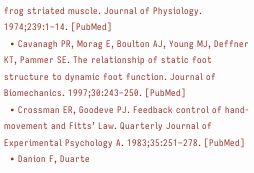frog striated muscle. Journal of Physiology. 1974;239:1–14. [PubMed]
  • Cavanagh PR, Morag E, Boulton AJ, Young MJ, Deffner KT, Pammer SE. The relationship of static foot structure to dynamic foot function. Journal of Biomechanics. 1997;30:243–250. [PubMed]
  • Crossman ER, Goodeve PJ. Feedback control of hand-movement and Fitts’ Law. Quarterly Journal of Experimental Psychology A. 1983;35:251–278. [PubMed]
  • Danion F, Duarte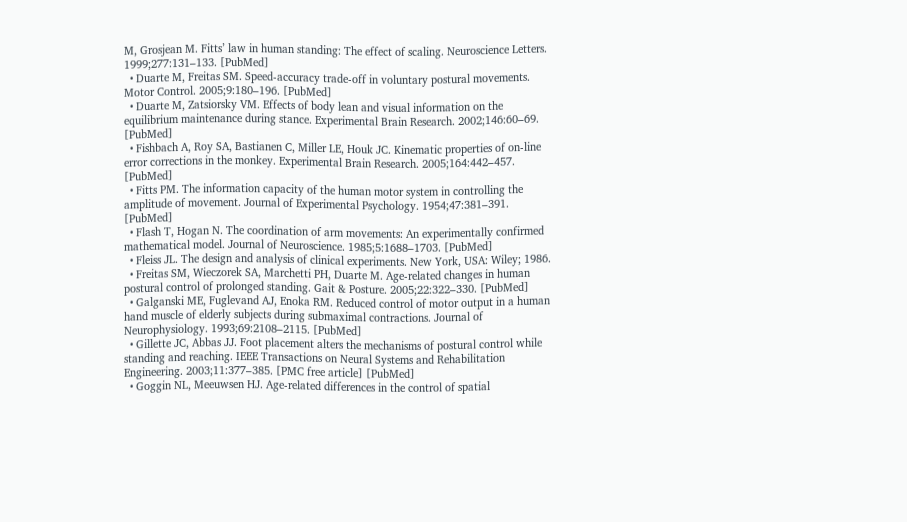M, Grosjean M. Fitts’ law in human standing: The effect of scaling. Neuroscience Letters. 1999;277:131–133. [PubMed]
  • Duarte M, Freitas SM. Speed-accuracy trade-off in voluntary postural movements. Motor Control. 2005;9:180–196. [PubMed]
  • Duarte M, Zatsiorsky VM. Effects of body lean and visual information on the equilibrium maintenance during stance. Experimental Brain Research. 2002;146:60–69. [PubMed]
  • Fishbach A, Roy SA, Bastianen C, Miller LE, Houk JC. Kinematic properties of on-line error corrections in the monkey. Experimental Brain Research. 2005;164:442–457. [PubMed]
  • Fitts PM. The information capacity of the human motor system in controlling the amplitude of movement. Journal of Experimental Psychology. 1954;47:381–391. [PubMed]
  • Flash T, Hogan N. The coordination of arm movements: An experimentally confirmed mathematical model. Journal of Neuroscience. 1985;5:1688–1703. [PubMed]
  • Fleiss JL. The design and analysis of clinical experiments. New York, USA: Wiley; 1986.
  • Freitas SM, Wieczorek SA, Marchetti PH, Duarte M. Age-related changes in human postural control of prolonged standing. Gait & Posture. 2005;22:322–330. [PubMed]
  • Galganski ME, Fuglevand AJ, Enoka RM. Reduced control of motor output in a human hand muscle of elderly subjects during submaximal contractions. Journal of Neurophysiology. 1993;69:2108–2115. [PubMed]
  • Gillette JC, Abbas JJ. Foot placement alters the mechanisms of postural control while standing and reaching. IEEE Transactions on Neural Systems and Rehabilitation Engineering. 2003;11:377–385. [PMC free article] [PubMed]
  • Goggin NL, Meeuwsen HJ. Age-related differences in the control of spatial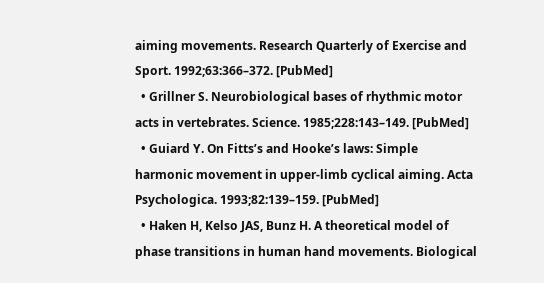aiming movements. Research Quarterly of Exercise and Sport. 1992;63:366–372. [PubMed]
  • Grillner S. Neurobiological bases of rhythmic motor acts in vertebrates. Science. 1985;228:143–149. [PubMed]
  • Guiard Y. On Fitts’s and Hooke’s laws: Simple harmonic movement in upper-limb cyclical aiming. Acta Psychologica. 1993;82:139–159. [PubMed]
  • Haken H, Kelso JAS, Bunz H. A theoretical model of phase transitions in human hand movements. Biological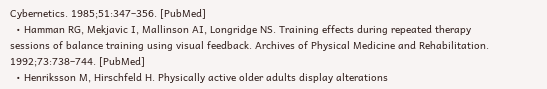Cybernetics. 1985;51:347–356. [PubMed]
  • Hamman RG, Mekjavic I, Mallinson AI, Longridge NS. Training effects during repeated therapy sessions of balance training using visual feedback. Archives of Physical Medicine and Rehabilitation. 1992;73:738–744. [PubMed]
  • Henriksson M, Hirschfeld H. Physically active older adults display alterations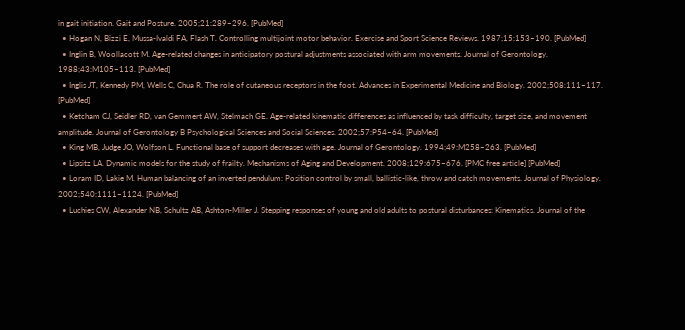in gait initiation. Gait and Posture. 2005;21:289–296. [PubMed]
  • Hogan N, Bizzi E, Mussa-Ivaldi FA, Flash T. Controlling multijoint motor behavior. Exercise and Sport Science Reviews. 1987;15:153–190. [PubMed]
  • Inglin B, Woollacott M. Age-related changes in anticipatory postural adjustments associated with arm movements. Journal of Gerontology. 1988;43:M105–113. [PubMed]
  • Inglis JT, Kennedy PM, Wells C, Chua R. The role of cutaneous receptors in the foot. Advances in Experimental Medicine and Biology. 2002;508:111–117. [PubMed]
  • Ketcham CJ, Seidler RD, van Gemmert AW, Stelmach GE. Age-related kinematic differences as influenced by task difficulty, target size, and movement amplitude. Journal of Gerontology B Psychological Sciences and Social Sciences. 2002;57:P54–64. [PubMed]
  • King MB, Judge JO, Wolfson L. Functional base of support decreases with age. Journal of Gerontology. 1994;49:M258–263. [PubMed]
  • Lipsitz LA. Dynamic models for the study of frailty. Mechanisms of Aging and Development. 2008;129:675–676. [PMC free article] [PubMed]
  • Loram ID, Lakie M. Human balancing of an inverted pendulum: Position control by small, ballistic-like, throw and catch movements. Journal of Physiology. 2002;540:1111–1124. [PubMed]
  • Luchies CW, Alexander NB, Schultz AB, Ashton-Miller J. Stepping responses of young and old adults to postural disturbances: Kinematics. Journal of the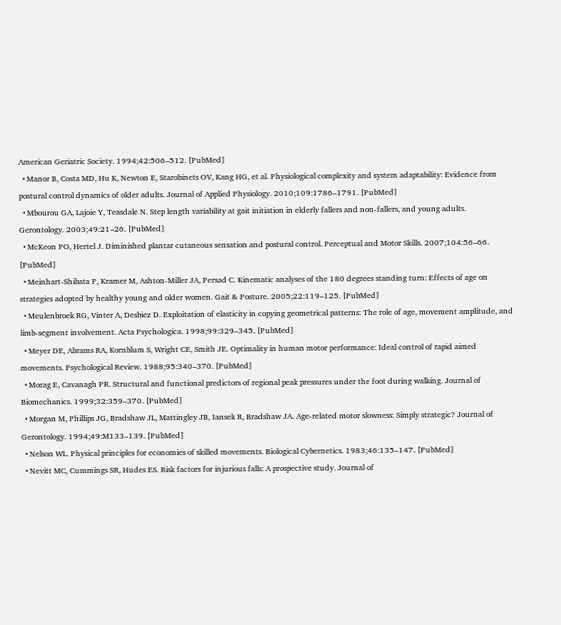American Geriatric Society. 1994;42:506–512. [PubMed]
  • Manor B, Costa MD, Hu K, Newton E, Starobinets OV, Kang HG, et al. Physiological complexity and system adaptability: Evidence from postural control dynamics of older adults. Journal of Applied Physiology. 2010;109:1786–1791. [PubMed]
  • Mbourou GA, Lajoie Y, Teasdale N. Step length variability at gait initiation in elderly fallers and non-fallers, and young adults. Gerontology. 2003;49:21–26. [PubMed]
  • McKeon PO, Hertel J. Diminished plantar cutaneous sensation and postural control. Perceptual and Motor Skills. 2007;104:56–66. [PubMed]
  • Meinhart-Shibata P, Kramer M, Ashton-Miller JA, Persad C. Kinematic analyses of the 180 degrees standing turn: Effects of age on strategies adopted by healthy young and older women. Gait & Posture. 2005;22:119–125. [PubMed]
  • Meulenbroek RG, Vinter A, Desbiez D. Exploitation of elasticity in copying geometrical patterns: The role of age, movement amplitude, and limb-segment involvement. Acta Psychologica. 1998;99:329–345. [PubMed]
  • Meyer DE, Abrams RA, Kornblum S, Wright CE, Smith JE. Optimality in human motor performance: Ideal control of rapid aimed movements. Psychological Review. 1988;95:340–370. [PubMed]
  • Morag E, Cavanagh PR. Structural and functional predictors of regional peak pressures under the foot during walking. Journal of Biomechanics. 1999;32:359–370. [PubMed]
  • Morgan M, Phillips JG, Bradshaw JL, Mattingley JB, Iansek R, Bradshaw JA. Age-related motor slowness: Simply strategic? Journal of Gerontology. 1994;49:M133–139. [PubMed]
  • Nelson WL. Physical principles for economies of skilled movements. Biological Cybernetics. 1983;46:135–147. [PubMed]
  • Nevitt MC, Cummings SR, Hudes ES. Risk factors for injurious falls: A prospective study. Journal of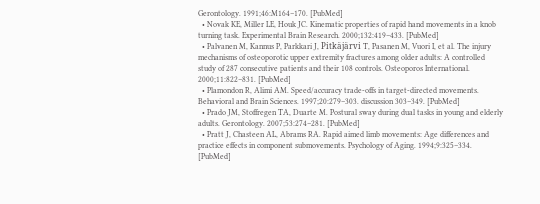Gerontology. 1991;46:M164–170. [PubMed]
  • Novak KE, Miller LE, Houk JC. Kinematic properties of rapid hand movements in a knob turning task. Experimental Brain Research. 2000;132:419–433. [PubMed]
  • Palvanen M, Kannus P, Parkkari J, Pitkäjärvi T, Pasanen M, Vuori I, et al. The injury mechanisms of osteoporotic upper extremity fractures among older adults: A controlled study of 287 consecutive patients and their 108 controls. Osteoporos International. 2000;11:822–831. [PubMed]
  • Plamondon R, Alimi AM. Speed/accuracy trade-offs in target-directed movements. Behavioral and Brain Sciences. 1997;20:279–303. discussion 303–349. [PubMed]
  • Prado JM, Stoffregen TA, Duarte M. Postural sway during dual tasks in young and elderly adults. Gerontology. 2007;53:274–281. [PubMed]
  • Pratt J, Chasteen AL, Abrams RA. Rapid aimed limb movements: Age differences and practice effects in component submovements. Psychology of Aging. 1994;9:325–334. [PubMed]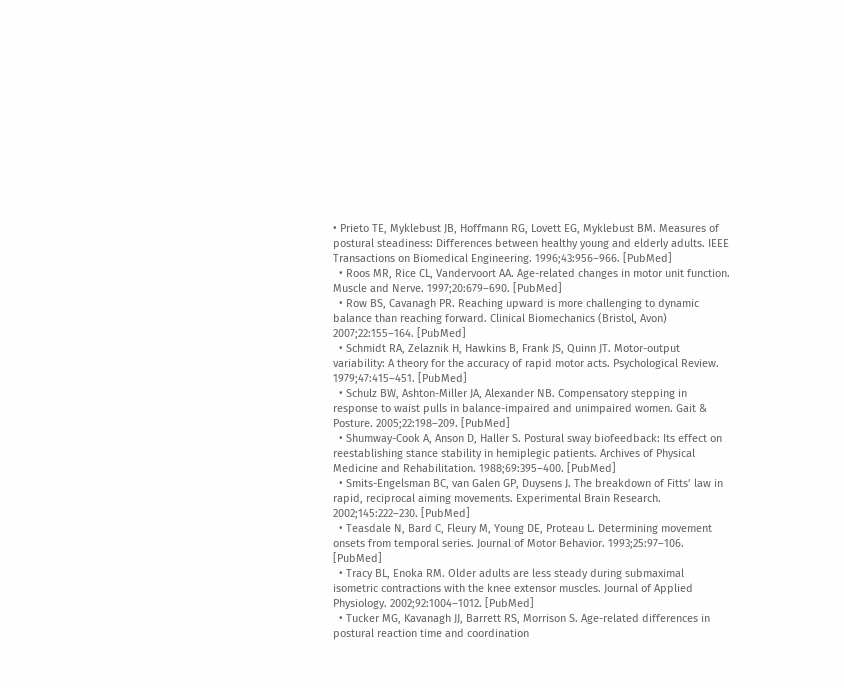• Prieto TE, Myklebust JB, Hoffmann RG, Lovett EG, Myklebust BM. Measures of postural steadiness: Differences between healthy young and elderly adults. IEEE Transactions on Biomedical Engineering. 1996;43:956–966. [PubMed]
  • Roos MR, Rice CL, Vandervoort AA. Age-related changes in motor unit function. Muscle and Nerve. 1997;20:679–690. [PubMed]
  • Row BS, Cavanagh PR. Reaching upward is more challenging to dynamic balance than reaching forward. Clinical Biomechanics (Bristol, Avon) 2007;22:155–164. [PubMed]
  • Schmidt RA, Zelaznik H, Hawkins B, Frank JS, Quinn JT. Motor-output variability: A theory for the accuracy of rapid motor acts. Psychological Review. 1979;47:415–451. [PubMed]
  • Schulz BW, Ashton-Miller JA, Alexander NB. Compensatory stepping in response to waist pulls in balance-impaired and unimpaired women. Gait & Posture. 2005;22:198–209. [PubMed]
  • Shumway-Cook A, Anson D, Haller S. Postural sway biofeedback: Its effect on reestablishing stance stability in hemiplegic patients. Archives of Physical Medicine and Rehabilitation. 1988;69:395–400. [PubMed]
  • Smits-Engelsman BC, van Galen GP, Duysens J. The breakdown of Fitts’ law in rapid, reciprocal aiming movements. Experimental Brain Research. 2002;145:222–230. [PubMed]
  • Teasdale N, Bard C, Fleury M, Young DE, Proteau L. Determining movement onsets from temporal series. Journal of Motor Behavior. 1993;25:97–106. [PubMed]
  • Tracy BL, Enoka RM. Older adults are less steady during submaximal isometric contractions with the knee extensor muscles. Journal of Applied Physiology. 2002;92:1004–1012. [PubMed]
  • Tucker MG, Kavanagh JJ, Barrett RS, Morrison S. Age-related differences in postural reaction time and coordination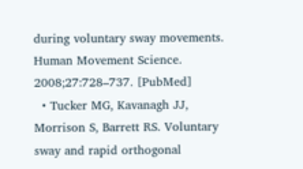during voluntary sway movements. Human Movement Science. 2008;27:728–737. [PubMed]
  • Tucker MG, Kavanagh JJ, Morrison S, Barrett RS. Voluntary sway and rapid orthogonal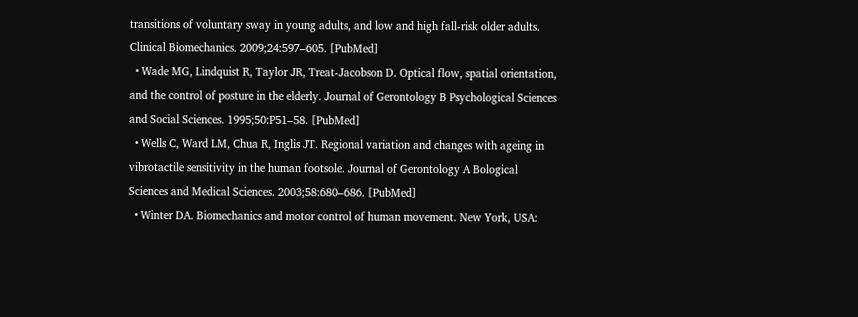transitions of voluntary sway in young adults, and low and high fall-risk older adults. Clinical Biomechanics. 2009;24:597–605. [PubMed]
  • Wade MG, Lindquist R, Taylor JR, Treat-Jacobson D. Optical flow, spatial orientation, and the control of posture in the elderly. Journal of Gerontology B Psychological Sciences and Social Sciences. 1995;50:P51–58. [PubMed]
  • Wells C, Ward LM, Chua R, Inglis JT. Regional variation and changes with ageing in vibrotactile sensitivity in the human footsole. Journal of Gerontology A Bological Sciences and Medical Sciences. 2003;58:680–686. [PubMed]
  • Winter DA. Biomechanics and motor control of human movement. New York, USA: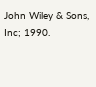John Wiley & Sons, Inc; 1990.